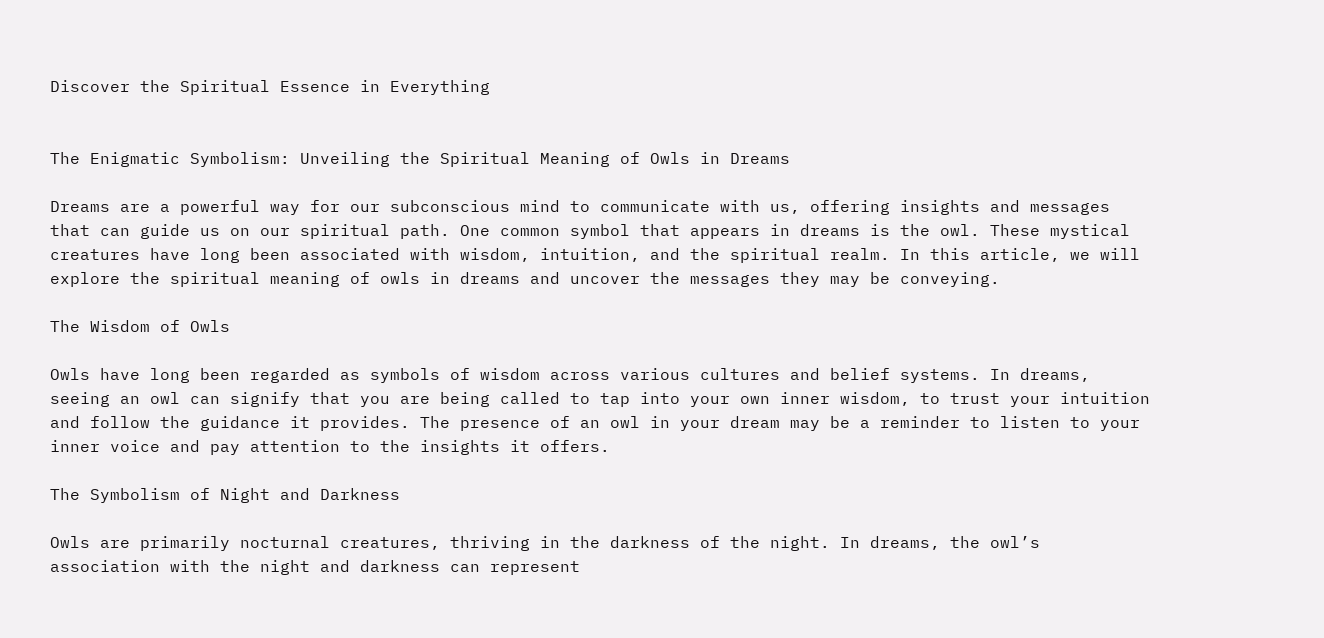Discover the Spiritual Essence in Everything


The Enigmatic Symbolism: Unveiling the Spiritual Meaning of Owls in Dreams

Dreams are a powerful way for our subconscious mind to communicate with us, offering insights and messages that can guide us on our spiritual path. One common symbol that appears in dreams is the owl. These mystical creatures have long been associated with wisdom, intuition, and the spiritual realm. In this article, we will explore the spiritual meaning of owls in dreams and uncover the messages they may be conveying.

The Wisdom of Owls

Owls have long been regarded as symbols of wisdom across various cultures and belief systems. In dreams, seeing an owl can signify that you are being called to tap into your own inner wisdom, to trust your intuition and follow the guidance it provides. The presence of an owl in your dream may be a reminder to listen to your inner voice and pay attention to the insights it offers.

The Symbolism of Night and Darkness

Owls are primarily nocturnal creatures, thriving in the darkness of the night. In dreams, the owl’s association with the night and darkness can represent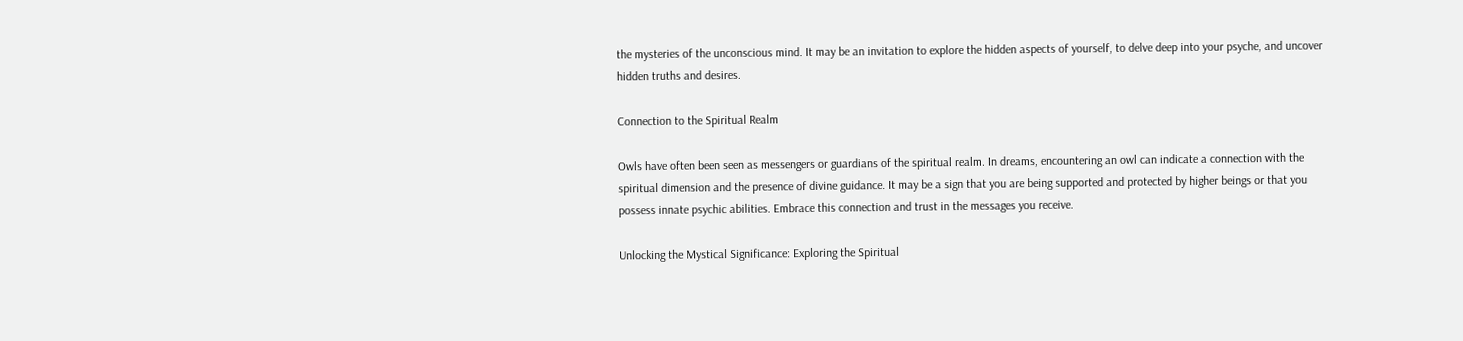the mysteries of the unconscious mind. It may be an invitation to explore the hidden aspects of yourself, to delve deep into your psyche, and uncover hidden truths and desires.

Connection to the Spiritual Realm

Owls have often been seen as messengers or guardians of the spiritual realm. In dreams, encountering an owl can indicate a connection with the spiritual dimension and the presence of divine guidance. It may be a sign that you are being supported and protected by higher beings or that you possess innate psychic abilities. Embrace this connection and trust in the messages you receive.

Unlocking the Mystical Significance: Exploring the Spiritual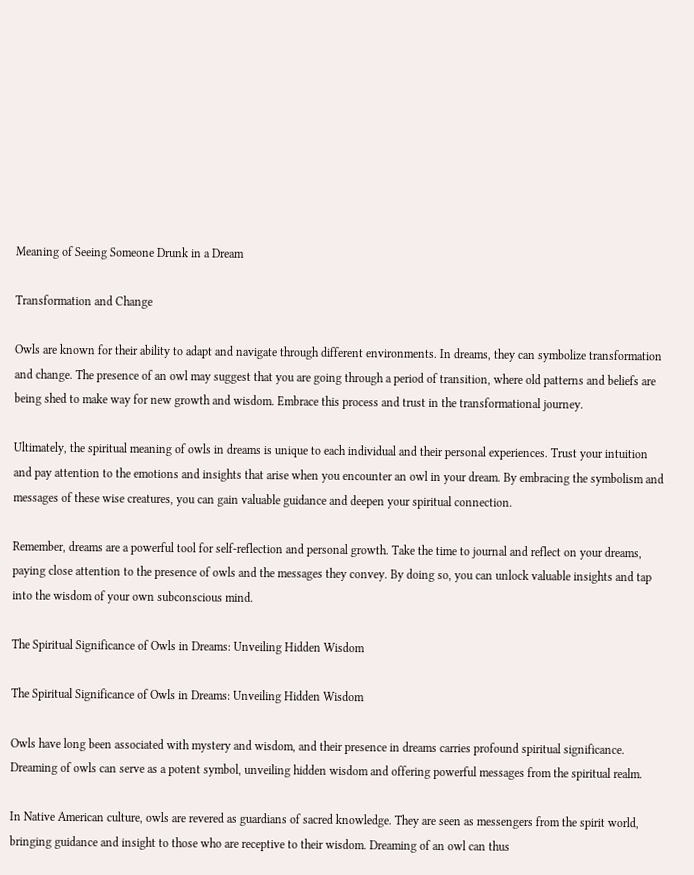Meaning of Seeing Someone Drunk in a Dream

Transformation and Change

Owls are known for their ability to adapt and navigate through different environments. In dreams, they can symbolize transformation and change. The presence of an owl may suggest that you are going through a period of transition, where old patterns and beliefs are being shed to make way for new growth and wisdom. Embrace this process and trust in the transformational journey.

Ultimately, the spiritual meaning of owls in dreams is unique to each individual and their personal experiences. Trust your intuition and pay attention to the emotions and insights that arise when you encounter an owl in your dream. By embracing the symbolism and messages of these wise creatures, you can gain valuable guidance and deepen your spiritual connection.

Remember, dreams are a powerful tool for self-reflection and personal growth. Take the time to journal and reflect on your dreams, paying close attention to the presence of owls and the messages they convey. By doing so, you can unlock valuable insights and tap into the wisdom of your own subconscious mind.

The Spiritual Significance of Owls in Dreams: Unveiling Hidden Wisdom

The Spiritual Significance of Owls in Dreams: Unveiling Hidden Wisdom

Owls have long been associated with mystery and wisdom, and their presence in dreams carries profound spiritual significance. Dreaming of owls can serve as a potent symbol, unveiling hidden wisdom and offering powerful messages from the spiritual realm.

In Native American culture, owls are revered as guardians of sacred knowledge. They are seen as messengers from the spirit world, bringing guidance and insight to those who are receptive to their wisdom. Dreaming of an owl can thus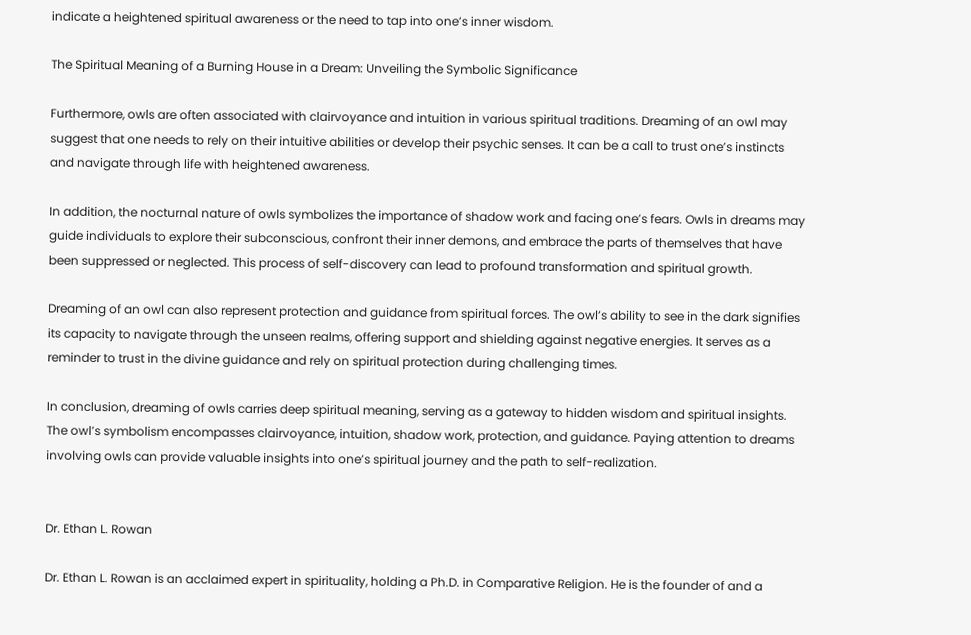indicate a heightened spiritual awareness or the need to tap into one’s inner wisdom.

The Spiritual Meaning of a Burning House in a Dream: Unveiling the Symbolic Significance

Furthermore, owls are often associated with clairvoyance and intuition in various spiritual traditions. Dreaming of an owl may suggest that one needs to rely on their intuitive abilities or develop their psychic senses. It can be a call to trust one’s instincts and navigate through life with heightened awareness.

In addition, the nocturnal nature of owls symbolizes the importance of shadow work and facing one’s fears. Owls in dreams may guide individuals to explore their subconscious, confront their inner demons, and embrace the parts of themselves that have been suppressed or neglected. This process of self-discovery can lead to profound transformation and spiritual growth.

Dreaming of an owl can also represent protection and guidance from spiritual forces. The owl’s ability to see in the dark signifies its capacity to navigate through the unseen realms, offering support and shielding against negative energies. It serves as a reminder to trust in the divine guidance and rely on spiritual protection during challenging times.

In conclusion, dreaming of owls carries deep spiritual meaning, serving as a gateway to hidden wisdom and spiritual insights. The owl’s symbolism encompasses clairvoyance, intuition, shadow work, protection, and guidance. Paying attention to dreams involving owls can provide valuable insights into one’s spiritual journey and the path to self-realization.


Dr. Ethan L. Rowan

Dr. Ethan L. Rowan is an acclaimed expert in spirituality, holding a Ph.D. in Comparative Religion. He is the founder of and a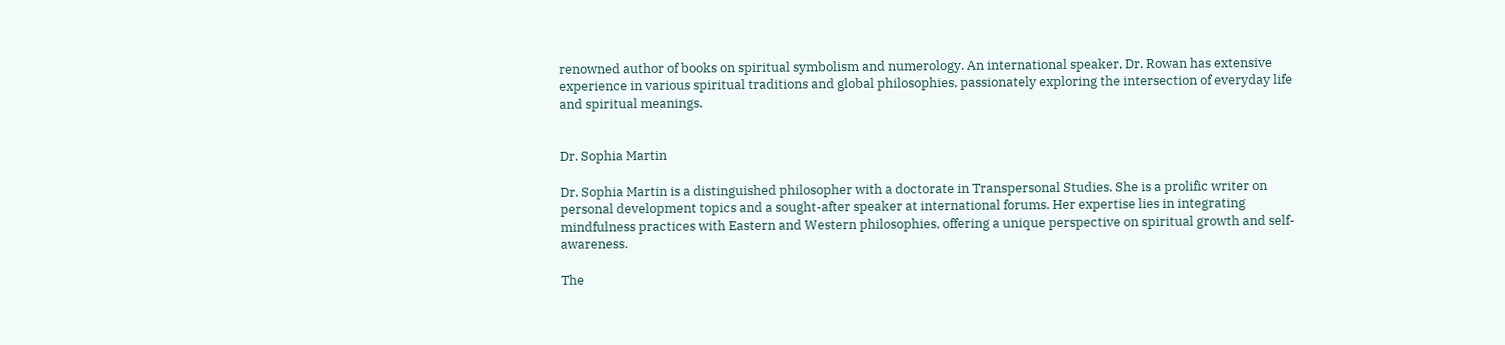renowned author of books on spiritual symbolism and numerology. An international speaker, Dr. Rowan has extensive experience in various spiritual traditions and global philosophies, passionately exploring the intersection of everyday life and spiritual meanings.


Dr. Sophia Martin

Dr. Sophia Martin is a distinguished philosopher with a doctorate in Transpersonal Studies. She is a prolific writer on personal development topics and a sought-after speaker at international forums. Her expertise lies in integrating mindfulness practices with Eastern and Western philosophies, offering a unique perspective on spiritual growth and self-awareness.

The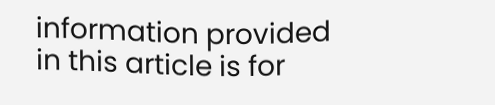information provided in this article is for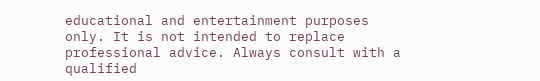educational and entertainment purposes only. It is not intended to replace professional advice. Always consult with a qualified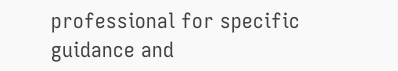professional for specific guidance and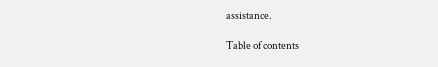assistance.

Table of contents